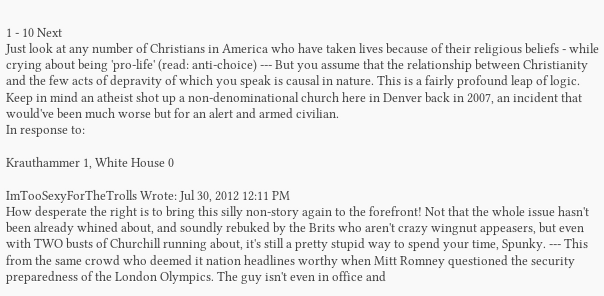1 - 10 Next
Just look at any number of Christians in America who have taken lives because of their religious beliefs - while crying about being 'pro-life' (read: anti-choice) --- But you assume that the relationship between Christianity and the few acts of depravity of which you speak is causal in nature. This is a fairly profound leap of logic. Keep in mind an atheist shot up a non-denominational church here in Denver back in 2007, an incident that would've been much worse but for an alert and armed civilian.
In response to:

Krauthammer 1, White House 0

ImTooSexyForTheTrolls Wrote: Jul 30, 2012 12:11 PM
How desperate the right is to bring this silly non-story again to the forefront! Not that the whole issue hasn't been already whined about, and soundly rebuked by the Brits who aren't crazy wingnut appeasers, but even with TWO busts of Churchill running about, it's still a pretty stupid way to spend your time, Spunky. --- This from the same crowd who deemed it nation headlines worthy when Mitt Romney questioned the security preparedness of the London Olympics. The guy isn't even in office and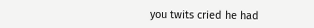you twits cried he had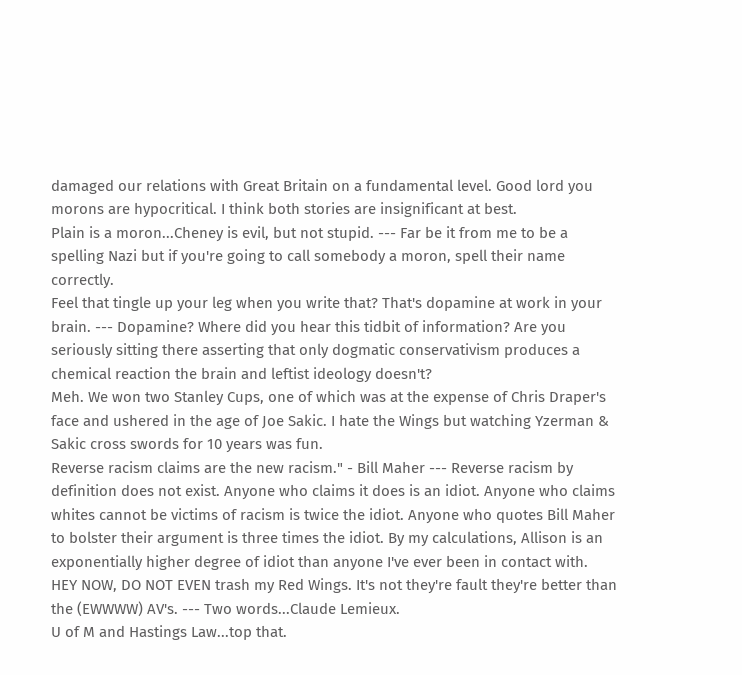damaged our relations with Great Britain on a fundamental level. Good lord you morons are hypocritical. I think both stories are insignificant at best.
Plain is a moron...Cheney is evil, but not stupid. --- Far be it from me to be a spelling Nazi but if you're going to call somebody a moron, spell their name correctly.
Feel that tingle up your leg when you write that? That's dopamine at work in your brain. --- Dopamine? Where did you hear this tidbit of information? Are you seriously sitting there asserting that only dogmatic conservativism produces a chemical reaction the brain and leftist ideology doesn't?
Meh. We won two Stanley Cups, one of which was at the expense of Chris Draper's face and ushered in the age of Joe Sakic. I hate the Wings but watching Yzerman & Sakic cross swords for 10 years was fun.
Reverse racism claims are the new racism." - Bill Maher --- Reverse racism by definition does not exist. Anyone who claims it does is an idiot. Anyone who claims whites cannot be victims of racism is twice the idiot. Anyone who quotes Bill Maher to bolster their argument is three times the idiot. By my calculations, Allison is an exponentially higher degree of idiot than anyone I've ever been in contact with.
HEY NOW, DO NOT EVEN trash my Red Wings. It's not they're fault they're better than the (EWWWW) AV's. --- Two words...Claude Lemieux.
U of M and Hastings Law...top that.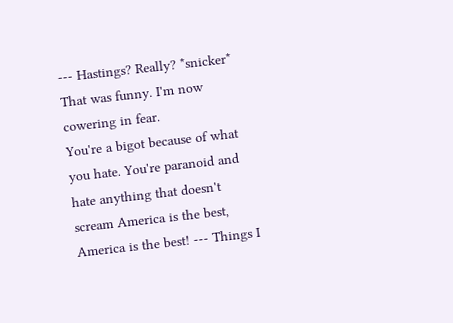--- Hastings? Really? *snicker* That was funny. I'm now cowering in fear.
You're a bigot because of what you hate. You're paranoid and hate anything that doesn't scream America is the best, America is the best! --- Things I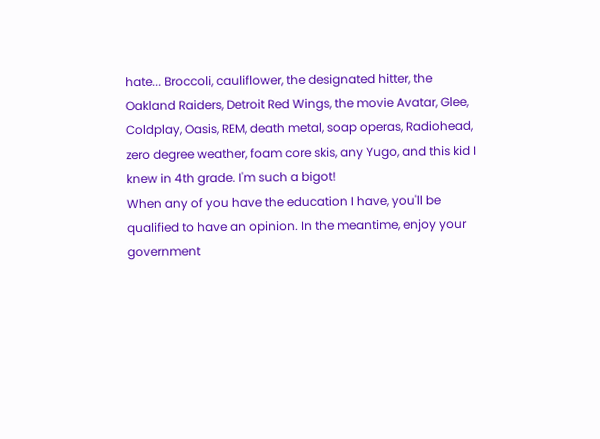hate... Broccoli, cauliflower, the designated hitter, the Oakland Raiders, Detroit Red Wings, the movie Avatar, Glee, Coldplay, Oasis, REM, death metal, soap operas, Radiohead, zero degree weather, foam core skis, any Yugo, and this kid I knew in 4th grade. I'm such a bigot!
When any of you have the education I have, you'll be qualified to have an opinion. In the meantime, enjoy your government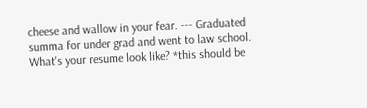cheese and wallow in your fear. --- Graduated summa for under grad and went to law school. What's your resume look like? *this should be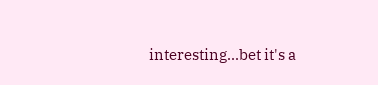interesting...bet it's a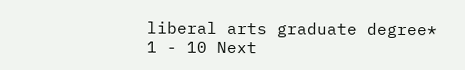liberal arts graduate degree*
1 - 10 Next